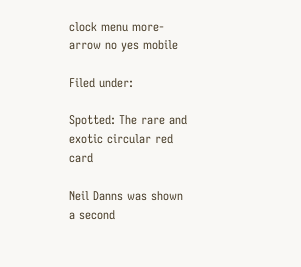clock menu more-arrow no yes mobile

Filed under:

Spotted: The rare and exotic circular red card

Neil Danns was shown a second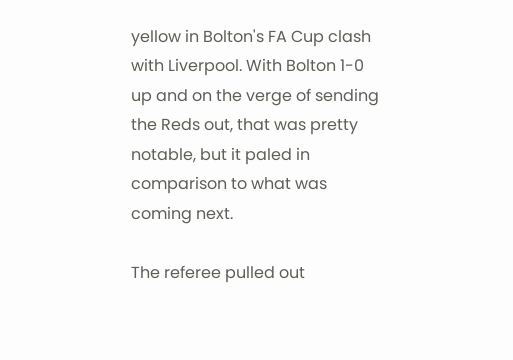yellow in Bolton's FA Cup clash with Liverpool. With Bolton 1-0 up and on the verge of sending the Reds out, that was pretty notable, but it paled in comparison to what was coming next.

The referee pulled out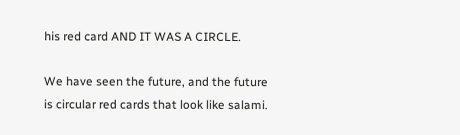his red card AND IT WAS A CIRCLE.

We have seen the future, and the future is circular red cards that look like salami.